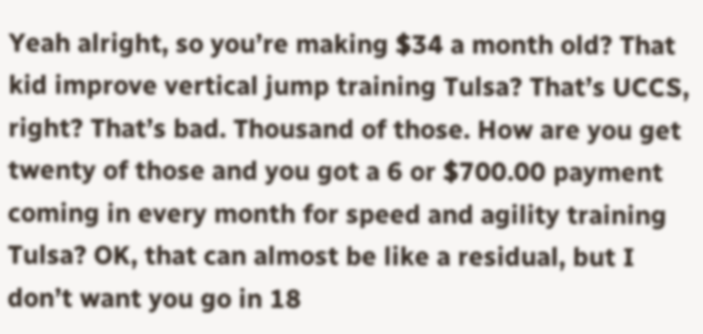Yeah alright, so you’re making $34 a month old? That kid improve vertical jump training Tulsa? That’s UCCS, right? That’s bad. Thousand of those. How are you get twenty of those and you got a 6 or $700.00 payment coming in every month for speed and agility training Tulsa? OK, that can almost be like a residual, but I don’t want you go in 18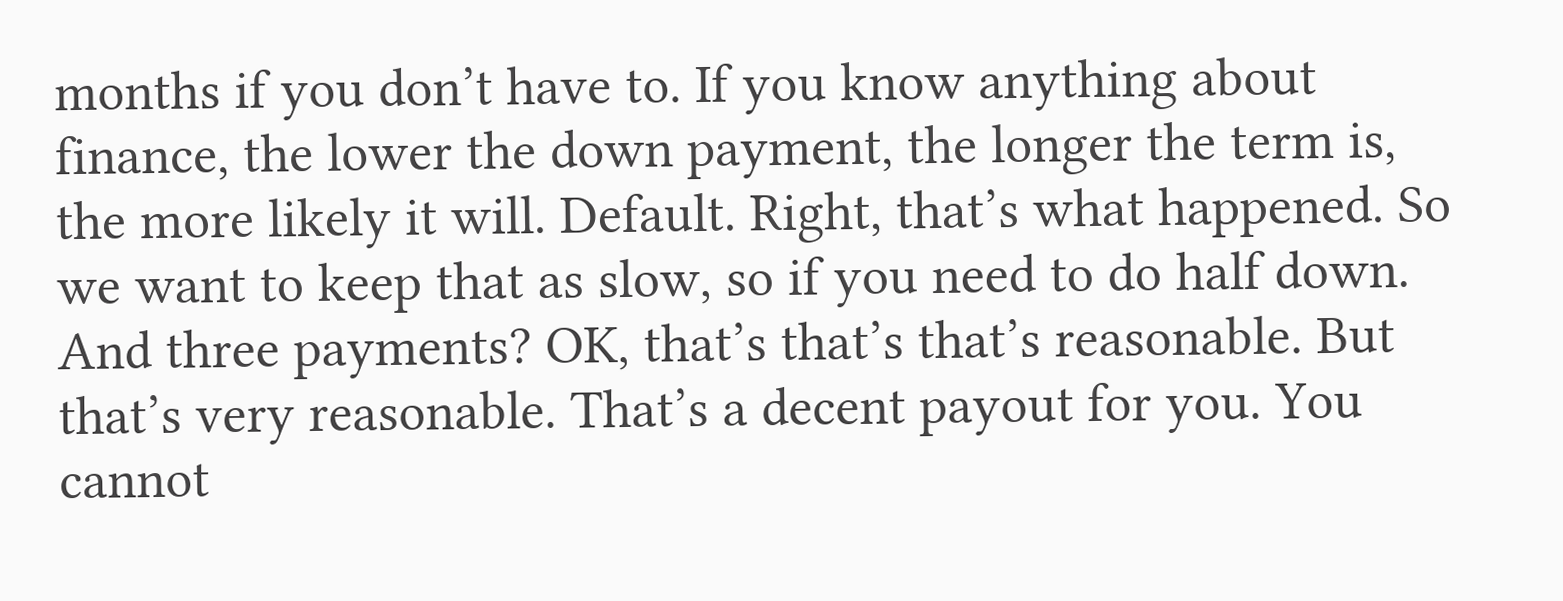months if you don’t have to. If you know anything about finance, the lower the down payment, the longer the term is, the more likely it will. Default. Right, that’s what happened. So we want to keep that as slow, so if you need to do half down. And three payments? OK, that’s that’s that’s reasonable. But that’s very reasonable. That’s a decent payout for you. You cannot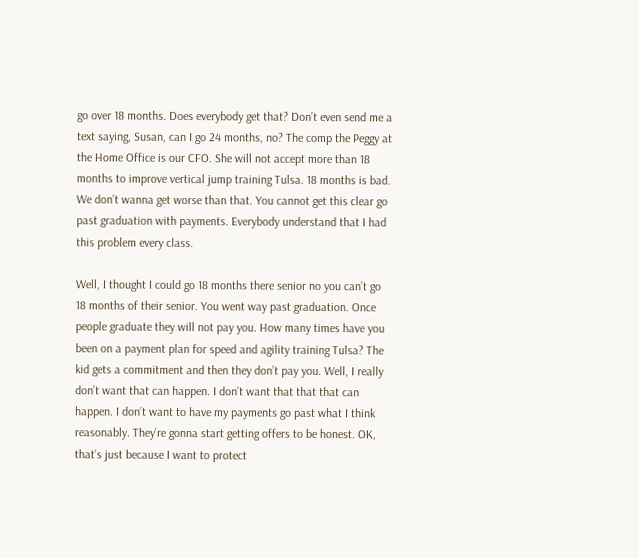go over 18 months. Does everybody get that? Don’t even send me a text saying, Susan, can I go 24 months, no? The comp the Peggy at the Home Office is our CFO. She will not accept more than 18 months to improve vertical jump training Tulsa. 18 months is bad. We don’t wanna get worse than that. You cannot get this clear go past graduation with payments. Everybody understand that I had this problem every class.

Well, I thought I could go 18 months there senior no you can’t go 18 months of their senior. You went way past graduation. Once people graduate they will not pay you. How many times have you been on a payment plan for speed and agility training Tulsa? The kid gets a commitment and then they don’t pay you. Well, I really don’t want that can happen. I don’t want that that that can happen. I don’t want to have my payments go past what I think reasonably. They’re gonna start getting offers to be honest. OK, that’s just because I want to protect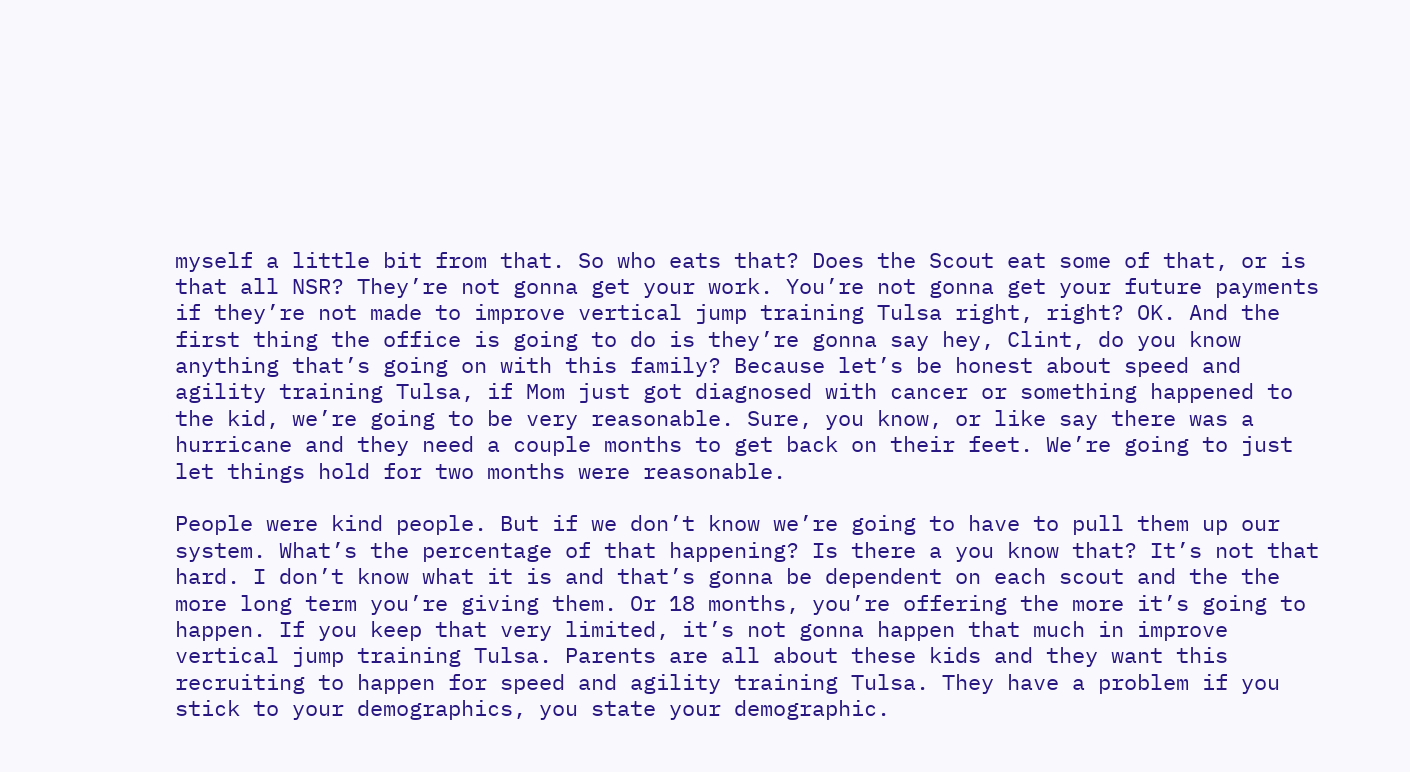myself a little bit from that. So who eats that? Does the Scout eat some of that, or is that all NSR? They’re not gonna get your work. You’re not gonna get your future payments if they’re not made to improve vertical jump training Tulsa right, right? OK. And the first thing the office is going to do is they’re gonna say hey, Clint, do you know anything that’s going on with this family? Because let’s be honest about speed and agility training Tulsa, if Mom just got diagnosed with cancer or something happened to the kid, we’re going to be very reasonable. Sure, you know, or like say there was a hurricane and they need a couple months to get back on their feet. We’re going to just let things hold for two months were reasonable.

People were kind people. But if we don’t know we’re going to have to pull them up our system. What’s the percentage of that happening? Is there a you know that? It’s not that hard. I don’t know what it is and that’s gonna be dependent on each scout and the the more long term you’re giving them. Or 18 months, you’re offering the more it’s going to happen. If you keep that very limited, it’s not gonna happen that much in improve vertical jump training Tulsa. Parents are all about these kids and they want this recruiting to happen for speed and agility training Tulsa. They have a problem if you stick to your demographics, you state your demographic.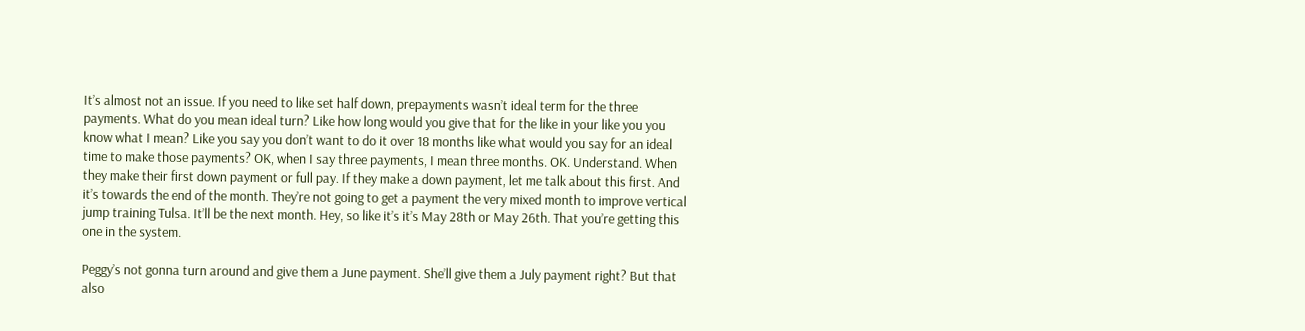It’s almost not an issue. If you need to like set half down, prepayments wasn’t ideal term for the three payments. What do you mean ideal turn? Like how long would you give that for the like in your like you you know what I mean? Like you say you don’t want to do it over 18 months like what would you say for an ideal time to make those payments? OK, when I say three payments, I mean three months. OK. Understand. When they make their first down payment or full pay. If they make a down payment, let me talk about this first. And it’s towards the end of the month. They’re not going to get a payment the very mixed month to improve vertical jump training Tulsa. It’ll be the next month. Hey, so like it’s it’s May 28th or May 26th. That you’re getting this one in the system.

Peggy’s not gonna turn around and give them a June payment. She’ll give them a July payment right? But that also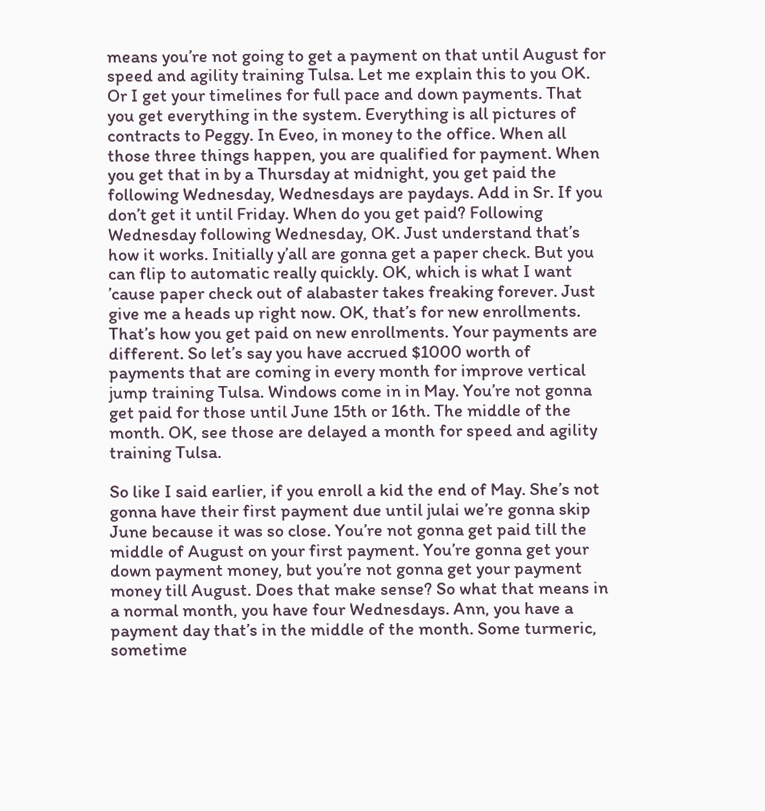means you’re not going to get a payment on that until August for speed and agility training Tulsa. Let me explain this to you OK. Or I get your timelines for full pace and down payments. That you get everything in the system. Everything is all pictures of contracts to Peggy. In Eveo, in money to the office. When all those three things happen, you are qualified for payment. When you get that in by a Thursday at midnight, you get paid the following Wednesday, Wednesdays are paydays. Add in Sr. If you don’t get it until Friday. When do you get paid? Following Wednesday following Wednesday, OK. Just understand that’s how it works. Initially y’all are gonna get a paper check. But you can flip to automatic really quickly. OK, which is what I want ’cause paper check out of alabaster takes freaking forever. Just give me a heads up right now. OK, that’s for new enrollments. That’s how you get paid on new enrollments. Your payments are different. So let’s say you have accrued $1000 worth of payments that are coming in every month for improve vertical jump training Tulsa. Windows come in in May. You’re not gonna get paid for those until June 15th or 16th. The middle of the month. OK, see those are delayed a month for speed and agility training Tulsa.

So like I said earlier, if you enroll a kid the end of May. She’s not gonna have their first payment due until julai we’re gonna skip June because it was so close. You’re not gonna get paid till the middle of August on your first payment. You’re gonna get your down payment money, but you’re not gonna get your payment money till August. Does that make sense? So what that means in a normal month, you have four Wednesdays. Ann, you have a payment day that’s in the middle of the month. Some turmeric, sometime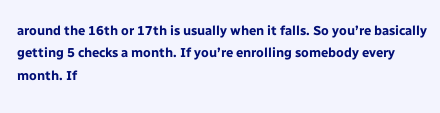around the 16th or 17th is usually when it falls. So you’re basically getting 5 checks a month. If you’re enrolling somebody every month. If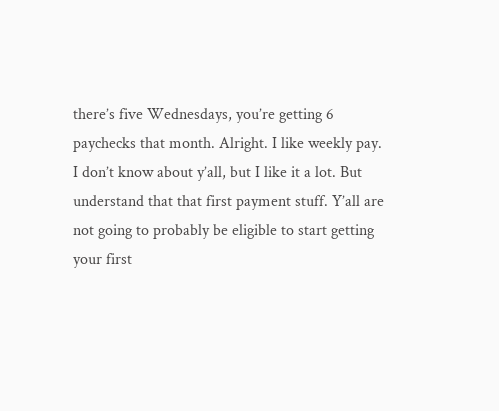there’s five Wednesdays, you’re getting 6 paychecks that month. Alright. I like weekly pay. I don’t know about y’all, but I like it a lot. But understand that that first payment stuff. Y’all are not going to probably be eligible to start getting your first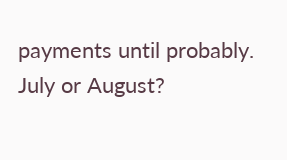payments until probably. July or August?